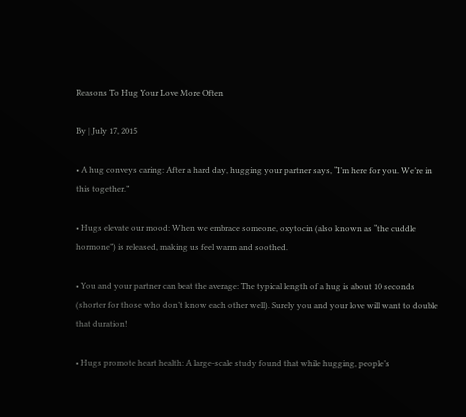Reasons To Hug Your Love More Often

By | July 17, 2015

• A hug conveys caring: After a hard day, hugging your partner says, “I’m here for you. We’re in this together.”

• Hugs elevate our mood: When we embrace someone, oxytocin (also known as “the cuddle hormone”) is released, making us feel warm and soothed.

• You and your partner can beat the average: The typical length of a hug is about 10 seconds (shorter for those who don’t know each other well). Surely you and your love will want to double that duration!

• Hugs promote heart health: A large-scale study found that while hugging, people’s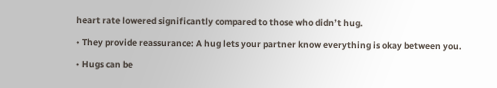heart rate lowered significantly compared to those who didn’t hug.

• They provide reassurance: A hug lets your partner know everything is okay between you.

• Hugs can be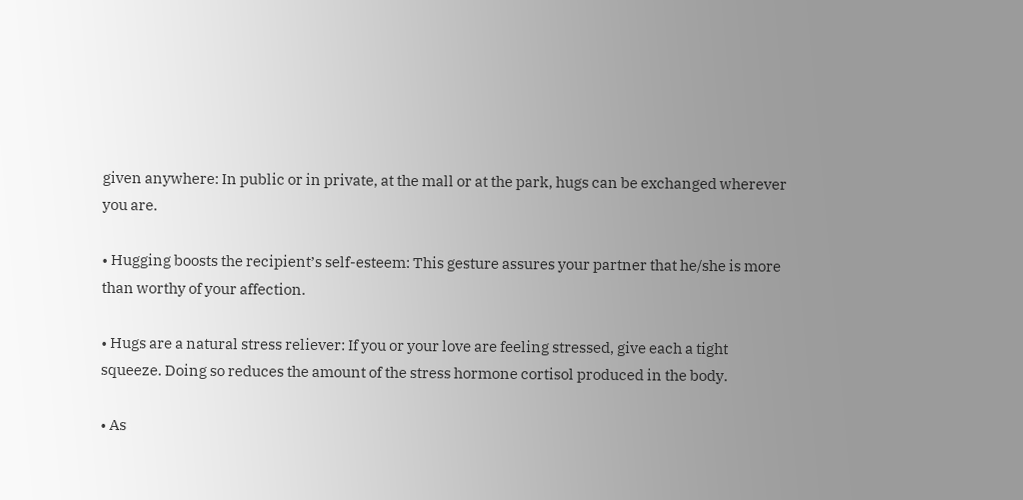given anywhere: In public or in private, at the mall or at the park, hugs can be exchanged wherever you are.

• Hugging boosts the recipient’s self-esteem: This gesture assures your partner that he/she is more than worthy of your affection.

• Hugs are a natural stress reliever: If you or your love are feeling stressed, give each a tight squeeze. Doing so reduces the amount of the stress hormone cortisol produced in the body.

• As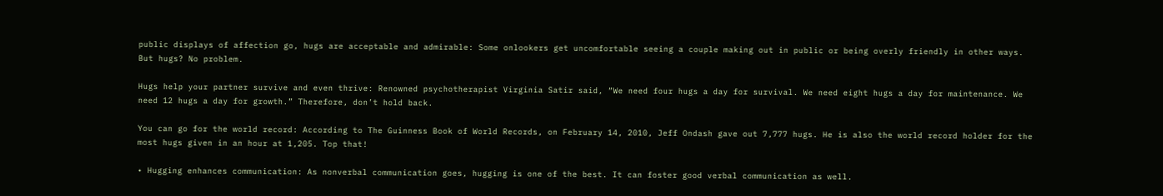public displays of affection go, hugs are acceptable and admirable: Some onlookers get uncomfortable seeing a couple making out in public or being overly friendly in other ways. But hugs? No problem.

Hugs help your partner survive and even thrive: Renowned psychotherapist Virginia Satir said, “We need four hugs a day for survival. We need eight hugs a day for maintenance. We need 12 hugs a day for growth.” Therefore, don’t hold back.

You can go for the world record: According to The Guinness Book of World Records, on February 14, 2010, Jeff Ondash gave out 7,777 hugs. He is also the world record holder for the most hugs given in an hour at 1,205. Top that!

• Hugging enhances communication: As nonverbal communication goes, hugging is one of the best. It can foster good verbal communication as well.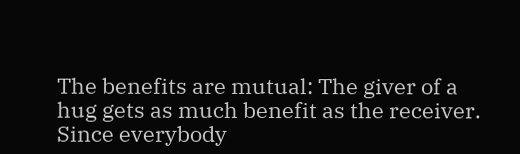The benefits are mutual: The giver of a hug gets as much benefit as the receiver. Since everybody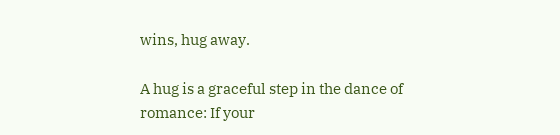wins, hug away.

A hug is a graceful step in the dance of romance: If your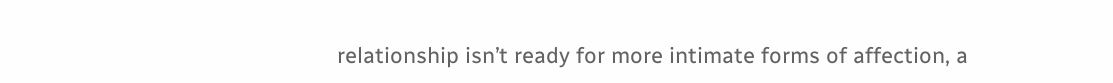relationship isn’t ready for more intimate forms of affection, a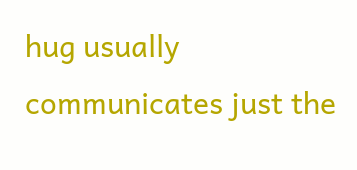hug usually communicates just the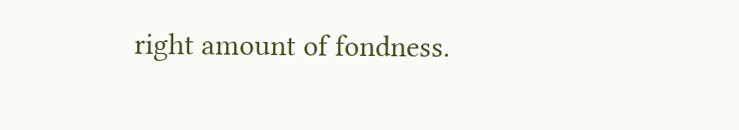right amount of fondness.